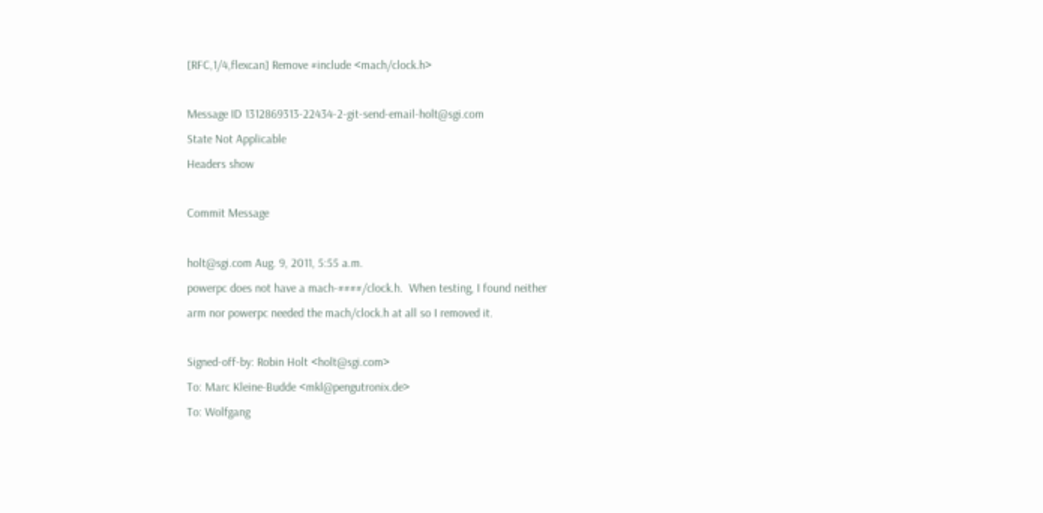[RFC,1/4,flexcan] Remove #include <mach/clock.h>

Message ID 1312869313-22434-2-git-send-email-holt@sgi.com
State Not Applicable
Headers show

Commit Message

holt@sgi.com Aug. 9, 2011, 5:55 a.m.
powerpc does not have a mach-####/clock.h.  When testing, I found neither
arm nor powerpc needed the mach/clock.h at all so I removed it.

Signed-off-by: Robin Holt <holt@sgi.com>
To: Marc Kleine-Budde <mkl@pengutronix.de>
To: Wolfgang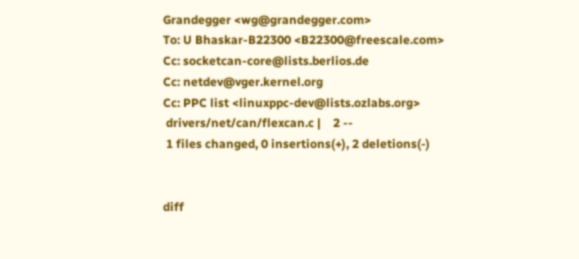Grandegger <wg@grandegger.com>
To: U Bhaskar-B22300 <B22300@freescale.com>
Cc: socketcan-core@lists.berlios.de
Cc: netdev@vger.kernel.org
Cc: PPC list <linuxppc-dev@lists.ozlabs.org>
 drivers/net/can/flexcan.c |    2 --
 1 files changed, 0 insertions(+), 2 deletions(-)


diff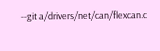--git a/drivers/net/can/flexcan.c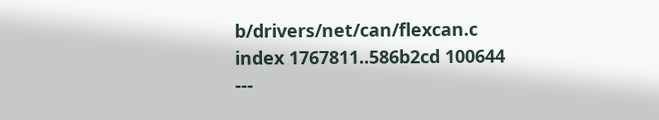b/drivers/net/can/flexcan.c
index 1767811..586b2cd 100644
---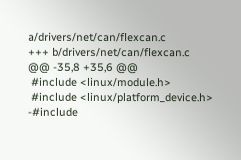a/drivers/net/can/flexcan.c
+++ b/drivers/net/can/flexcan.c
@@ -35,8 +35,6 @@
 #include <linux/module.h>
 #include <linux/platform_device.h>
-#include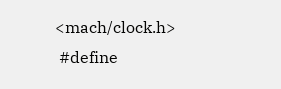<mach/clock.h>
 #define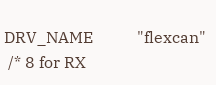DRV_NAME           "flexcan"
 /* 8 for RX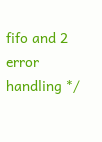fifo and 2 error handling */